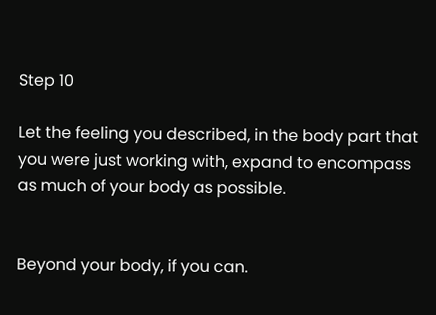Step 10

Let the feeling you described, in the body part that you were just working with, expand to encompass as much of your body as possible.


Beyond your body, if you can.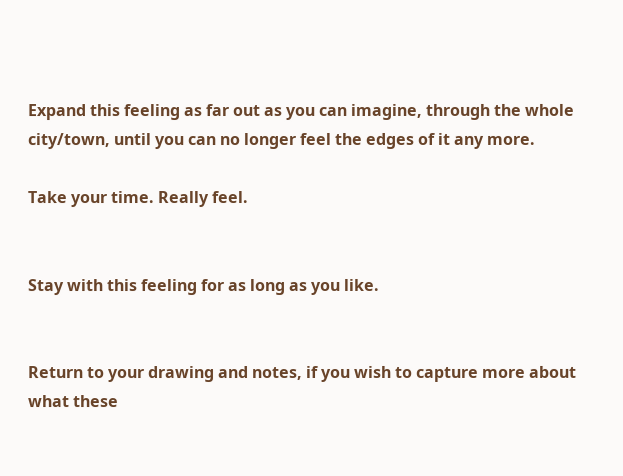Expand this feeling as far out as you can imagine, through the whole city/town, until you can no longer feel the edges of it any more.

Take your time. Really feel.


Stay with this feeling for as long as you like.


Return to your drawing and notes, if you wish to capture more about what these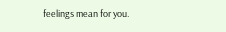feelings mean for you.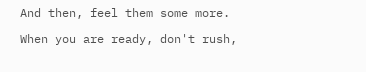And then, feel them some more.

When you are ready, don't rush,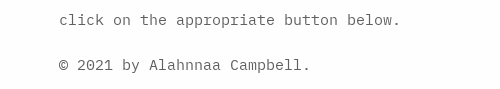click on the appropriate button below.

© 2021 by Alahnnaa Campbell.